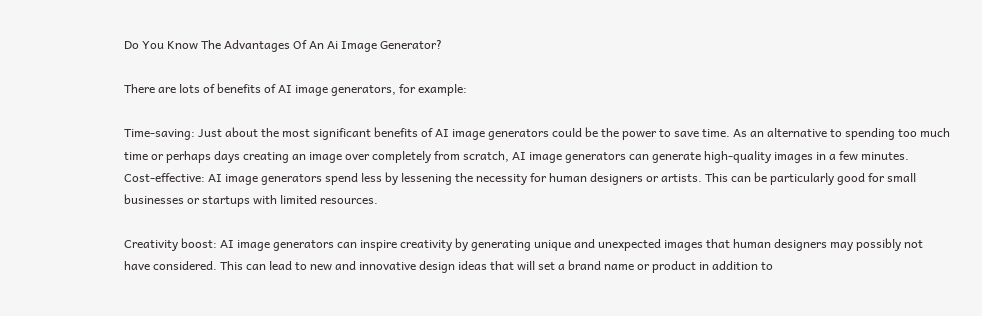Do You Know The Advantages Of An Ai Image Generator?

There are lots of benefits of AI image generators, for example:

Time-saving: Just about the most significant benefits of AI image generators could be the power to save time. As an alternative to spending too much time or perhaps days creating an image over completely from scratch, AI image generators can generate high-quality images in a few minutes.
Cost-effective: AI image generators spend less by lessening the necessity for human designers or artists. This can be particularly good for small businesses or startups with limited resources.

Creativity boost: AI image generators can inspire creativity by generating unique and unexpected images that human designers may possibly not have considered. This can lead to new and innovative design ideas that will set a brand name or product in addition to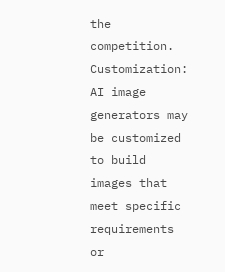the competition.
Customization: AI image generators may be customized to build images that meet specific requirements or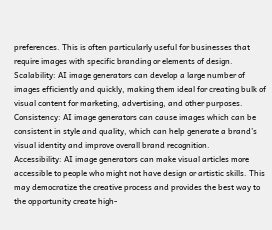preferences. This is often particularly useful for businesses that require images with specific branding or elements of design.
Scalability: AI image generators can develop a large number of images efficiently and quickly, making them ideal for creating bulk of visual content for marketing, advertising, and other purposes.
Consistency: AI image generators can cause images which can be consistent in style and quality, which can help generate a brand’s visual identity and improve overall brand recognition.
Accessibility: AI image generators can make visual articles more accessible to people who might not have design or artistic skills. This may democratize the creative process and provides the best way to the opportunity create high-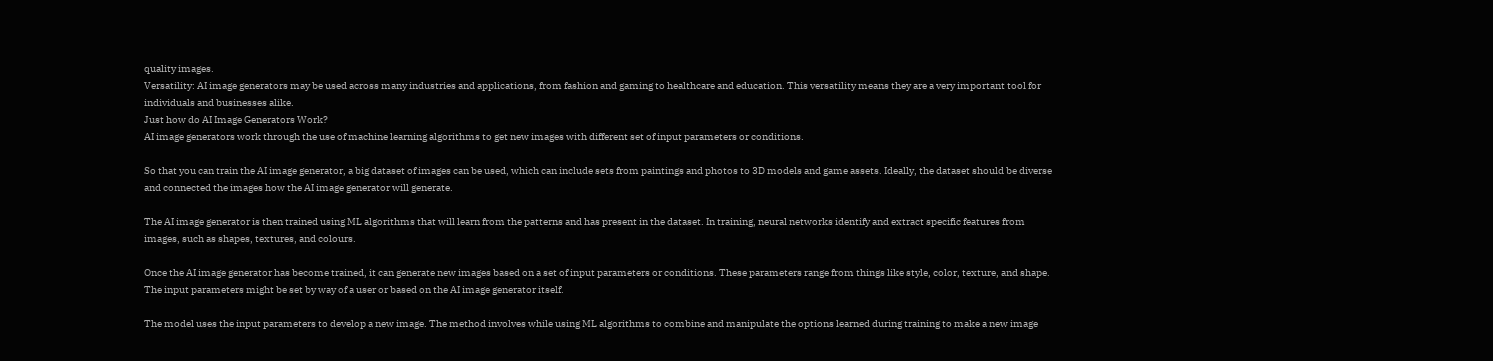quality images.
Versatility: AI image generators may be used across many industries and applications, from fashion and gaming to healthcare and education. This versatility means they are a very important tool for individuals and businesses alike.
Just how do AI Image Generators Work?
AI image generators work through the use of machine learning algorithms to get new images with different set of input parameters or conditions.

So that you can train the AI image generator, a big dataset of images can be used, which can include sets from paintings and photos to 3D models and game assets. Ideally, the dataset should be diverse and connected the images how the AI image generator will generate.

The AI image generator is then trained using ML algorithms that will learn from the patterns and has present in the dataset. In training, neural networks identify and extract specific features from images, such as shapes, textures, and colours.

Once the AI image generator has become trained, it can generate new images based on a set of input parameters or conditions. These parameters range from things like style, color, texture, and shape. The input parameters might be set by way of a user or based on the AI image generator itself.

The model uses the input parameters to develop a new image. The method involves while using ML algorithms to combine and manipulate the options learned during training to make a new image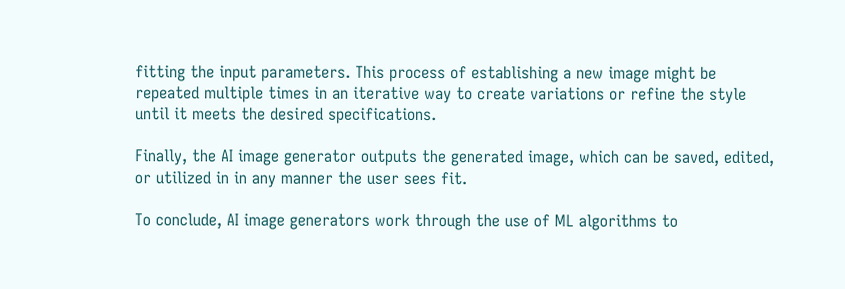fitting the input parameters. This process of establishing a new image might be repeated multiple times in an iterative way to create variations or refine the style until it meets the desired specifications.

Finally, the AI image generator outputs the generated image, which can be saved, edited, or utilized in in any manner the user sees fit.

To conclude, AI image generators work through the use of ML algorithms to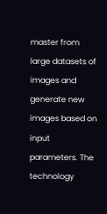master from large datasets of images and generate new images based on input parameters. The technology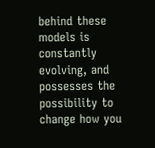behind these models is constantly evolving, and possesses the possibility to change how you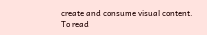create and consume visual content.
To read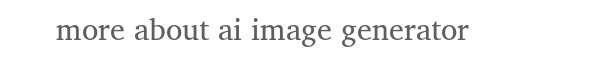more about ai image generator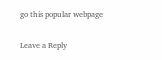go this popular webpage

Leave a Reply